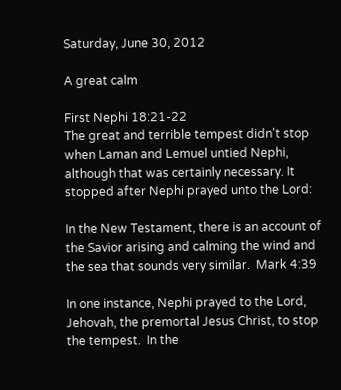Saturday, June 30, 2012

A great calm

First Nephi 18:21-22
The great and terrible tempest didn't stop when Laman and Lemuel untied Nephi, although that was certainly necessary. It stopped after Nephi prayed unto the Lord:

In the New Testament, there is an account of the Savior arising and calming the wind and the sea that sounds very similar.  Mark 4:39

In one instance, Nephi prayed to the Lord, Jehovah, the premortal Jesus Christ, to stop the tempest.  In the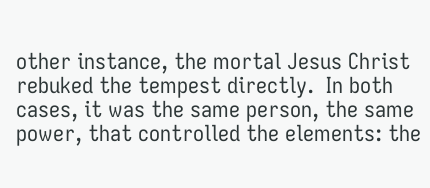other instance, the mortal Jesus Christ rebuked the tempest directly.  In both cases, it was the same person, the same power, that controlled the elements: the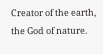Creator of the earth, the God of nature.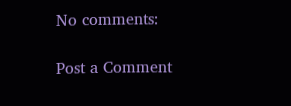No comments:

Post a Comment